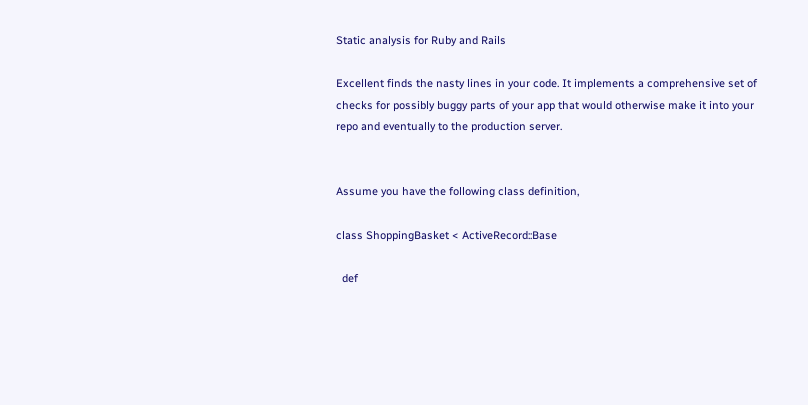Static analysis for Ruby and Rails

Excellent finds the nasty lines in your code. It implements a comprehensive set of checks for possibly buggy parts of your app that would otherwise make it into your repo and eventually to the production server.


Assume you have the following class definition,

class ShoppingBasket < ActiveRecord::Base

  def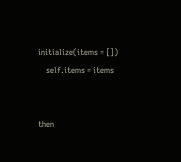initialize(items = [])
    self.items = items


then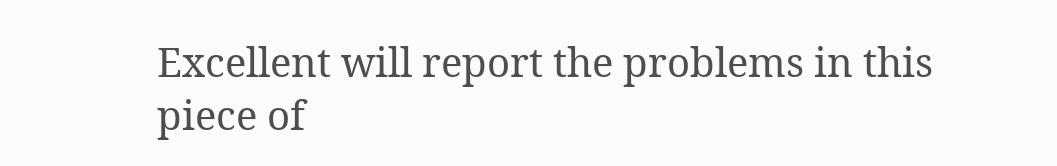Excellent will report the problems in this piece of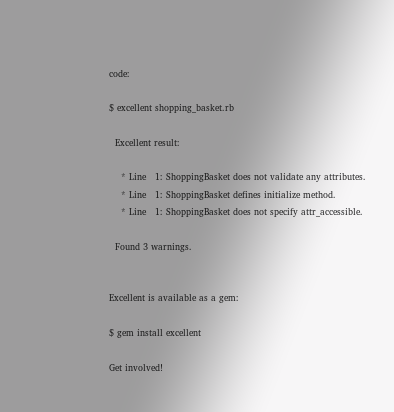code:

$ excellent shopping_basket.rb

  Excellent result:

    * Line   1: ShoppingBasket does not validate any attributes.
    * Line   1: ShoppingBasket defines initialize method.
    * Line   1: ShoppingBasket does not specify attr_accessible.

  Found 3 warnings.


Excellent is available as a gem:

$ gem install excellent

Get involved!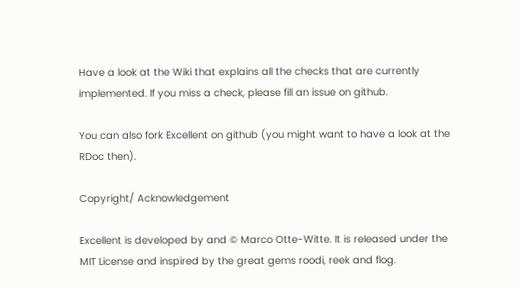Have a look at the Wiki that explains all the checks that are currently implemented. If you miss a check, please fill an issue on github.

You can also fork Excellent on github (you might want to have a look at the RDoc then).

Copyright/ Acknowledgement

Excellent is developed by and © Marco Otte-Witte. It is released under the MIT License and inspired by the great gems roodi, reek and flog.